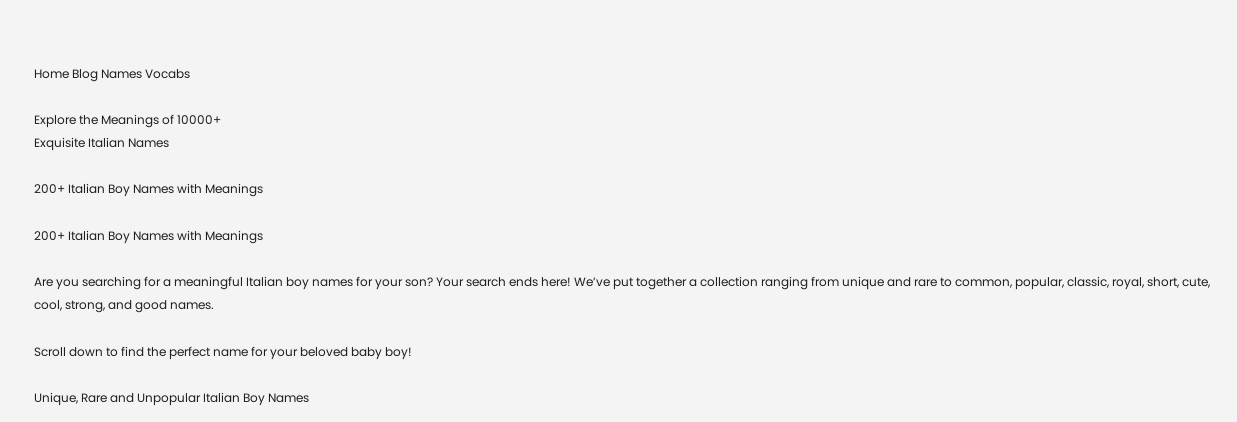Home Blog Names Vocabs

Explore the Meanings of 10000+
Exquisite Italian Names

200+ Italian Boy Names with Meanings

200+ Italian Boy Names with Meanings

Are you searching for a meaningful Italian boy names for your son? Your search ends here! We’ve put together a collection ranging from unique and rare to common, popular, classic, royal, short, cute, cool, strong, and good names.

Scroll down to find the perfect name for your beloved baby boy!

Unique, Rare and Unpopular Italian Boy Names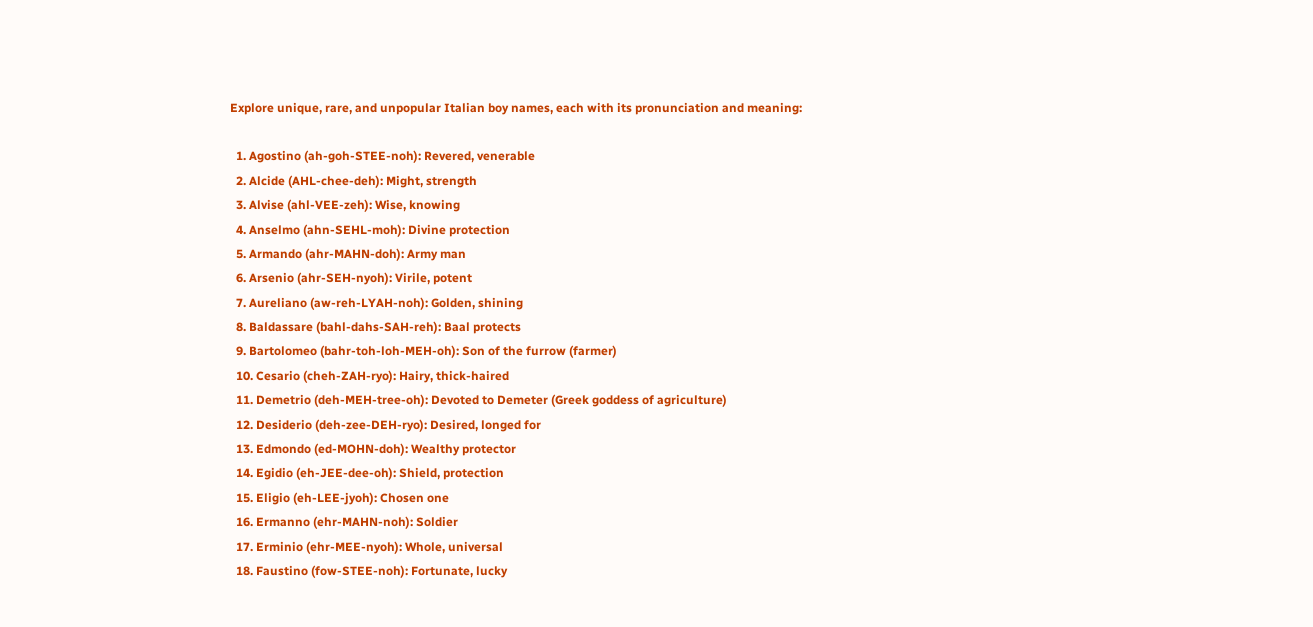Explore unique, rare, and unpopular Italian boy names, each with its pronunciation and meaning:

  1. Agostino (ah-goh-STEE-noh): Revered, venerable
  2. Alcide (AHL-chee-deh): Might, strength
  3. Alvise (ahl-VEE-zeh): Wise, knowing
  4. Anselmo (ahn-SEHL-moh): Divine protection
  5. Armando (ahr-MAHN-doh): Army man
  6. Arsenio (ahr-SEH-nyoh): Virile, potent
  7. Aureliano (aw-reh-LYAH-noh): Golden, shining
  8. Baldassare (bahl-dahs-SAH-reh): Baal protects
  9. Bartolomeo (bahr-toh-loh-MEH-oh): Son of the furrow (farmer)
  10. Cesario (cheh-ZAH-ryo): Hairy, thick-haired
  11. Demetrio (deh-MEH-tree-oh): Devoted to Demeter (Greek goddess of agriculture)
  12. Desiderio (deh-zee-DEH-ryo): Desired, longed for
  13. Edmondo (ed-MOHN-doh): Wealthy protector
  14. Egidio (eh-JEE-dee-oh): Shield, protection
  15. Eligio (eh-LEE-jyoh): Chosen one
  16. Ermanno (ehr-MAHN-noh): Soldier
  17. Erminio (ehr-MEE-nyoh): Whole, universal
  18. Faustino (fow-STEE-noh): Fortunate, lucky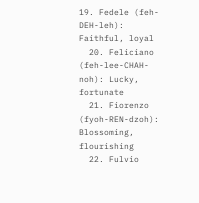19. Fedele (feh-DEH-leh): Faithful, loyal
  20. Feliciano (feh-lee-CHAH-noh): Lucky, fortunate
  21. Fiorenzo (fyoh-REN-dzoh): Blossoming, flourishing
  22. Fulvio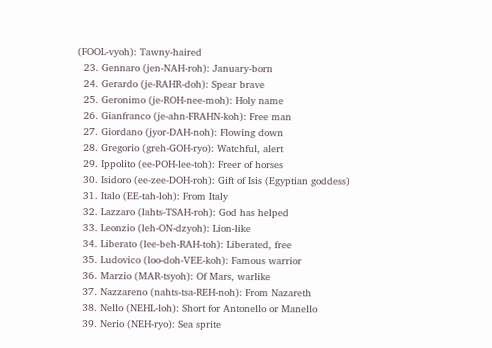(FOOL-vyoh): Tawny-haired
  23. Gennaro (jen-NAH-roh): January-born
  24. Gerardo (je-RAHR-doh): Spear brave
  25. Geronimo (je-ROH-nee-moh): Holy name
  26. Gianfranco (je-ahn-FRAHN-koh): Free man
  27. Giordano (jyor-DAH-noh): Flowing down
  28. Gregorio (greh-GOH-ryo): Watchful, alert
  29. Ippolito (ee-POH-lee-toh): Freer of horses
  30. Isidoro (ee-zee-DOH-roh): Gift of Isis (Egyptian goddess)
  31. Italo (EE-tah-loh): From Italy
  32. Lazzaro (lahts-TSAH-roh): God has helped
  33. Leonzio (leh-ON-dzyoh): Lion-like
  34. Liberato (lee-beh-RAH-toh): Liberated, free
  35. Ludovico (loo-doh-VEE-koh): Famous warrior
  36. Marzio (MAR-tsyoh): Of Mars, warlike
  37. Nazzareno (nahts-tsa-REH-noh): From Nazareth
  38. Nello (NEHL-loh): Short for Antonello or Manello
  39. Nerio (NEH-ryo): Sea sprite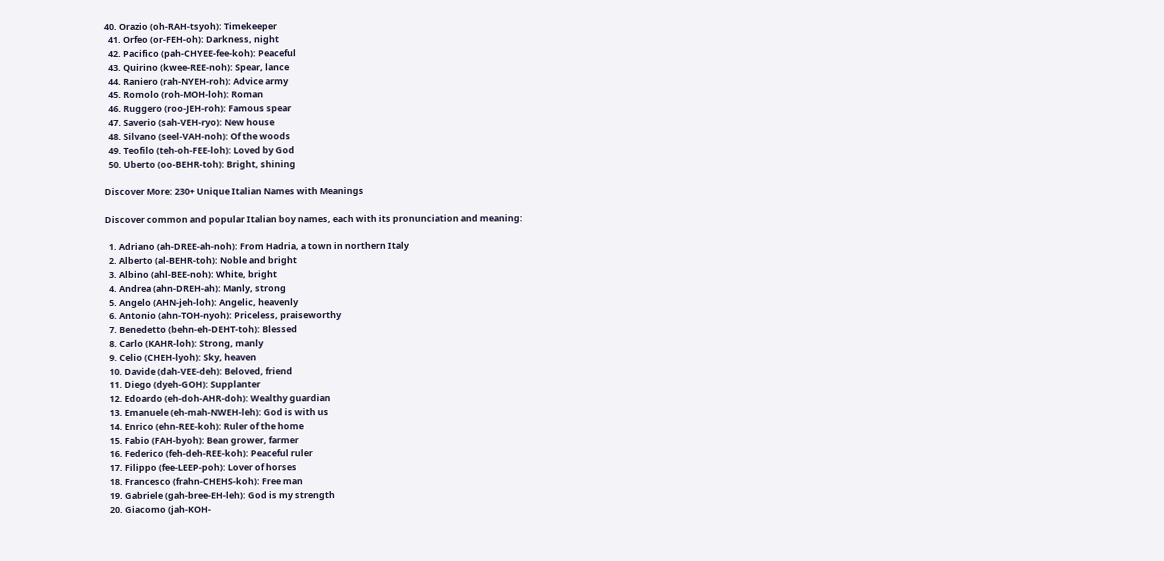40. Orazio (oh-RAH-tsyoh): Timekeeper
  41. Orfeo (or-FEH-oh): Darkness, night
  42. Pacifico (pah-CHYEE-fee-koh): Peaceful
  43. Quirino (kwee-REE-noh): Spear, lance
  44. Raniero (rah-NYEH-roh): Advice army
  45. Romolo (roh-MOH-loh): Roman
  46. Ruggero (roo-JEH-roh): Famous spear
  47. Saverio (sah-VEH-ryo): New house
  48. Silvano (seel-VAH-noh): Of the woods
  49. Teofilo (teh-oh-FEE-loh): Loved by God
  50. Uberto (oo-BEHR-toh): Bright, shining

Discover More: 230+ Unique Italian Names with Meanings

Discover common and popular Italian boy names, each with its pronunciation and meaning:

  1. Adriano (ah-DREE-ah-noh): From Hadria, a town in northern Italy
  2. Alberto (al-BEHR-toh): Noble and bright
  3. Albino (ahl-BEE-noh): White, bright
  4. Andrea (ahn-DREH-ah): Manly, strong
  5. Angelo (AHN-jeh-loh): Angelic, heavenly
  6. Antonio (ahn-TOH-nyoh): Priceless, praiseworthy
  7. Benedetto (behn-eh-DEHT-toh): Blessed
  8. Carlo (KAHR-loh): Strong, manly
  9. Celio (CHEH-lyoh): Sky, heaven
  10. Davide (dah-VEE-deh): Beloved, friend
  11. Diego (dyeh-GOH): Supplanter
  12. Edoardo (eh-doh-AHR-doh): Wealthy guardian
  13. Emanuele (eh-mah-NWEH-leh): God is with us
  14. Enrico (ehn-REE-koh): Ruler of the home
  15. Fabio (FAH-byoh): Bean grower, farmer
  16. Federico (feh-deh-REE-koh): Peaceful ruler
  17. Filippo (fee-LEEP-poh): Lover of horses
  18. Francesco (frahn-CHEHS-koh): Free man
  19. Gabriele (gah-bree-EH-leh): God is my strength
  20. Giacomo (jah-KOH-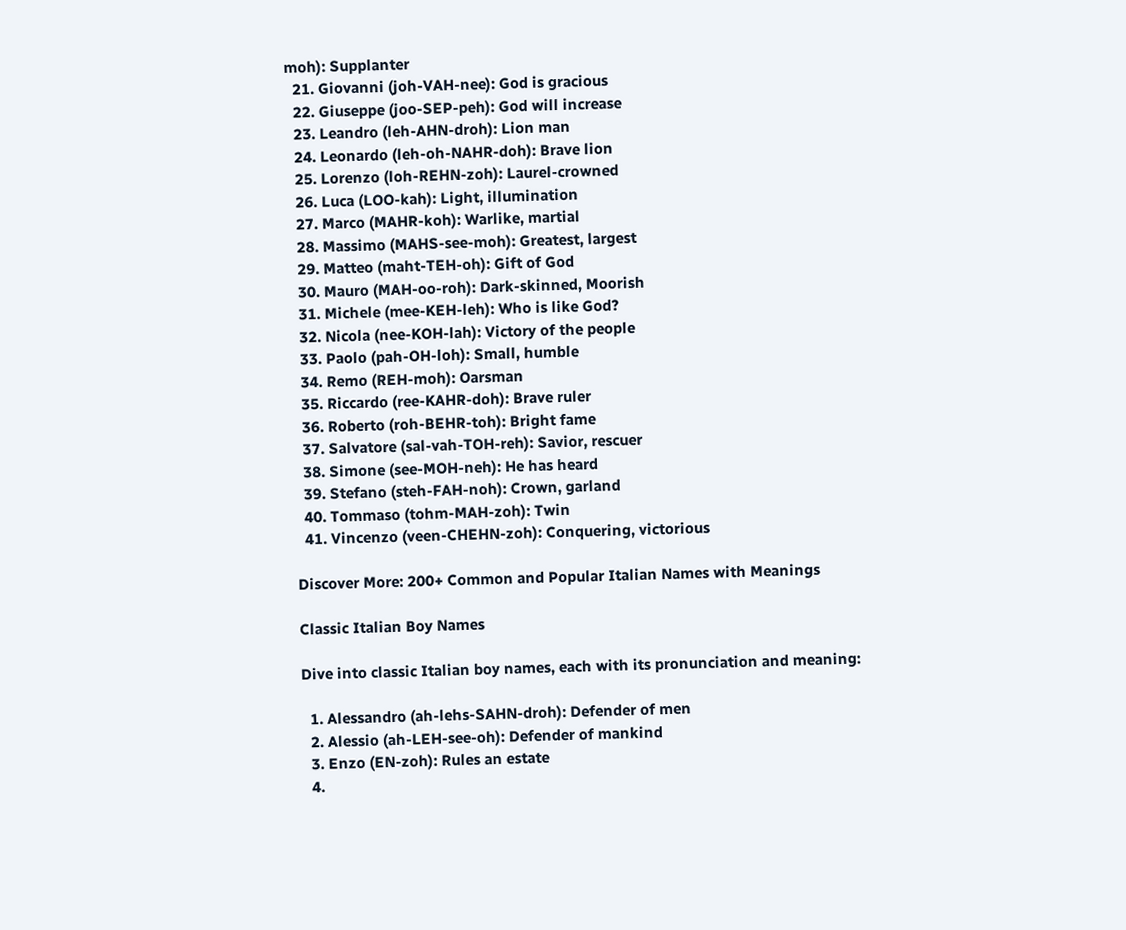moh): Supplanter
  21. Giovanni (joh-VAH-nee): God is gracious
  22. Giuseppe (joo-SEP-peh): God will increase
  23. Leandro (leh-AHN-droh): Lion man
  24. Leonardo (leh-oh-NAHR-doh): Brave lion
  25. Lorenzo (loh-REHN-zoh): Laurel-crowned
  26. Luca (LOO-kah): Light, illumination
  27. Marco (MAHR-koh): Warlike, martial
  28. Massimo (MAHS-see-moh): Greatest, largest
  29. Matteo (maht-TEH-oh): Gift of God
  30. Mauro (MAH-oo-roh): Dark-skinned, Moorish
  31. Michele (mee-KEH-leh): Who is like God?
  32. Nicola (nee-KOH-lah): Victory of the people
  33. Paolo (pah-OH-loh): Small, humble
  34. Remo (REH-moh): Oarsman
  35. Riccardo (ree-KAHR-doh): Brave ruler
  36. Roberto (roh-BEHR-toh): Bright fame
  37. Salvatore (sal-vah-TOH-reh): Savior, rescuer
  38. Simone (see-MOH-neh): He has heard
  39. Stefano (steh-FAH-noh): Crown, garland
  40. Tommaso (tohm-MAH-zoh): Twin
  41. Vincenzo (veen-CHEHN-zoh): Conquering, victorious

Discover More: 200+ Common and Popular Italian Names with Meanings

Classic Italian Boy Names

Dive into classic Italian boy names, each with its pronunciation and meaning:

  1. Alessandro (ah-lehs-SAHN-droh): Defender of men
  2. Alessio (ah-LEH-see-oh): Defender of mankind
  3. Enzo (EN-zoh): Rules an estate
  4.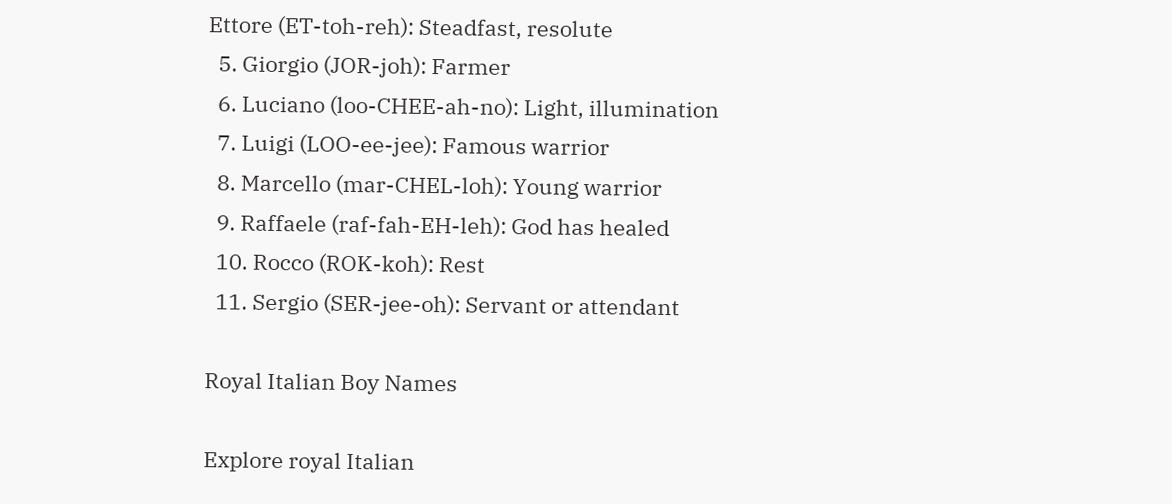Ettore (ET-toh-reh): Steadfast, resolute
  5. Giorgio (JOR-joh): Farmer
  6. Luciano (loo-CHEE-ah-no): Light, illumination
  7. Luigi (LOO-ee-jee): Famous warrior
  8. Marcello (mar-CHEL-loh): Young warrior
  9. Raffaele (raf-fah-EH-leh): God has healed
  10. Rocco (ROK-koh): Rest
  11. Sergio (SER-jee-oh): Servant or attendant

Royal Italian Boy Names

Explore royal Italian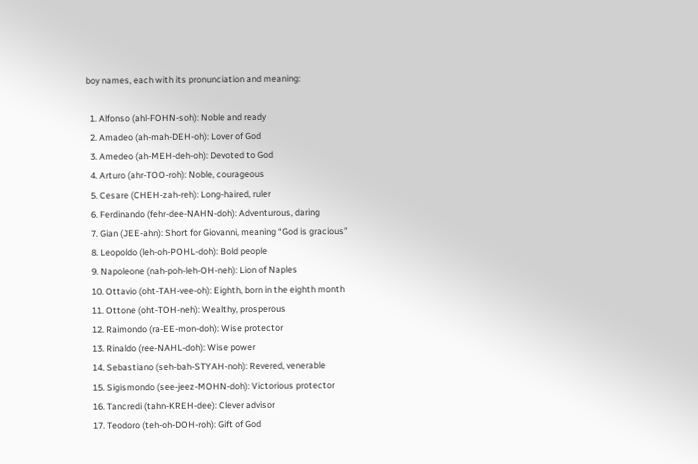boy names, each with its pronunciation and meaning:

  1. Alfonso (ahl-FOHN-soh): Noble and ready
  2. Amadeo (ah-mah-DEH-oh): Lover of God
  3. Amedeo (ah-MEH-deh-oh): Devoted to God
  4. Arturo (ahr-TOO-roh): Noble, courageous
  5. Cesare (CHEH-zah-reh): Long-haired, ruler
  6. Ferdinando (fehr-dee-NAHN-doh): Adventurous, daring
  7. Gian (JEE-ahn): Short for Giovanni, meaning “God is gracious”
  8. Leopoldo (leh-oh-POHL-doh): Bold people
  9. Napoleone (nah-poh-leh-OH-neh): Lion of Naples
  10. Ottavio (oht-TAH-vee-oh): Eighth, born in the eighth month
  11. Ottone (oht-TOH-neh): Wealthy, prosperous
  12. Raimondo (ra-EE-mon-doh): Wise protector
  13. Rinaldo (ree-NAHL-doh): Wise power
  14. Sebastiano (seh-bah-STYAH-noh): Revered, venerable
  15. Sigismondo (see-jeez-MOHN-doh): Victorious protector
  16. Tancredi (tahn-KREH-dee): Clever advisor
  17. Teodoro (teh-oh-DOH-roh): Gift of God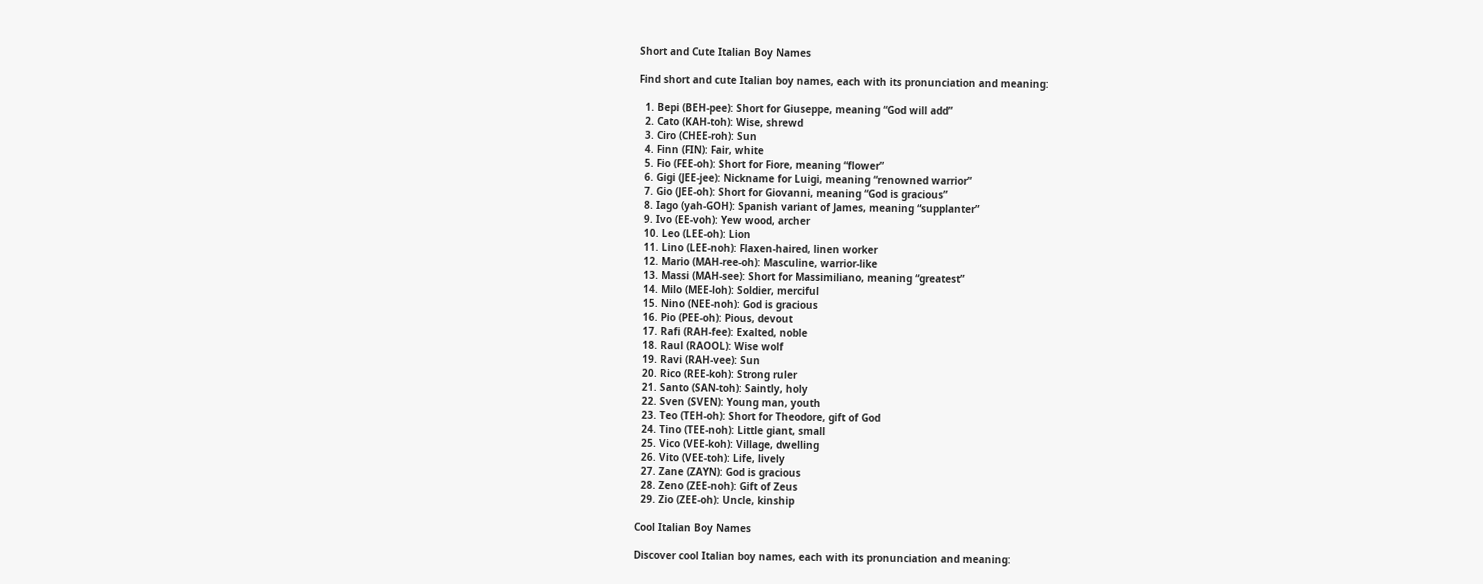Short and Cute Italian Boy Names

Find short and cute Italian boy names, each with its pronunciation and meaning:

  1. Bepi (BEH-pee): Short for Giuseppe, meaning “God will add”
  2. Cato (KAH-toh): Wise, shrewd
  3. Ciro (CHEE-roh): Sun
  4. Finn (FIN): Fair, white
  5. Fio (FEE-oh): Short for Fiore, meaning “flower”
  6. Gigi (JEE-jee): Nickname for Luigi, meaning “renowned warrior”
  7. Gio (JEE-oh): Short for Giovanni, meaning “God is gracious”
  8. Iago (yah-GOH): Spanish variant of James, meaning “supplanter”
  9. Ivo (EE-voh): Yew wood, archer
  10. Leo (LEE-oh): Lion
  11. Lino (LEE-noh): Flaxen-haired, linen worker
  12. Mario (MAH-ree-oh): Masculine, warrior-like
  13. Massi (MAH-see): Short for Massimiliano, meaning “greatest”
  14. Milo (MEE-loh): Soldier, merciful
  15. Nino (NEE-noh): God is gracious
  16. Pio (PEE-oh): Pious, devout
  17. Rafi (RAH-fee): Exalted, noble
  18. Raul (RAOOL): Wise wolf
  19. Ravi (RAH-vee): Sun
  20. Rico (REE-koh): Strong ruler
  21. Santo (SAN-toh): Saintly, holy
  22. Sven (SVEN): Young man, youth
  23. Teo (TEH-oh): Short for Theodore, gift of God
  24. Tino (TEE-noh): Little giant, small
  25. Vico (VEE-koh): Village, dwelling
  26. Vito (VEE-toh): Life, lively
  27. Zane (ZAYN): God is gracious
  28. Zeno (ZEE-noh): Gift of Zeus
  29. Zio (ZEE-oh): Uncle, kinship

Cool Italian Boy Names

Discover cool Italian boy names, each with its pronunciation and meaning: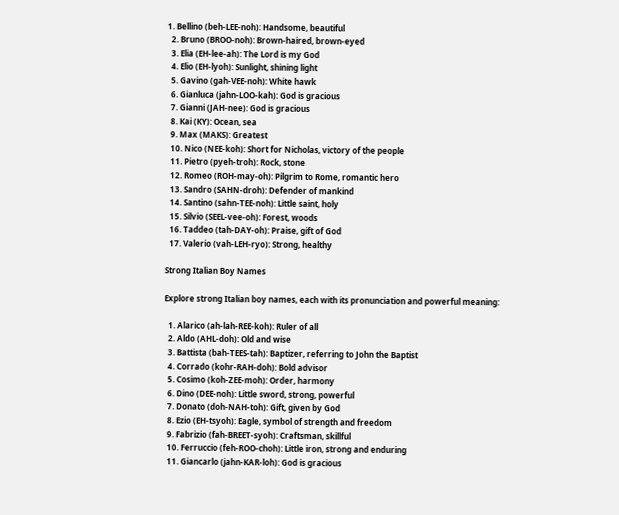1. Bellino (beh-LEE-noh): Handsome, beautiful
  2. Bruno (BROO-noh): Brown-haired, brown-eyed
  3. Elia (EH-lee-ah): The Lord is my God
  4. Elio (EH-lyoh): Sunlight, shining light
  5. Gavino (gah-VEE-noh): White hawk
  6. Gianluca (jahn-LOO-kah): God is gracious
  7. Gianni (JAH-nee): God is gracious
  8. Kai (KY): Ocean, sea
  9. Max (MAKS): Greatest
  10. Nico (NEE-koh): Short for Nicholas, victory of the people
  11. Pietro (pyeh-troh): Rock, stone
  12. Romeo (ROH-may-oh): Pilgrim to Rome, romantic hero
  13. Sandro (SAHN-droh): Defender of mankind
  14. Santino (sahn-TEE-noh): Little saint, holy
  15. Silvio (SEEL-vee-oh): Forest, woods
  16. Taddeo (tah-DAY-oh): Praise, gift of God
  17. Valerio (vah-LEH-ryo): Strong, healthy

Strong Italian Boy Names

Explore strong Italian boy names, each with its pronunciation and powerful meaning:

  1. Alarico (ah-lah-REE-koh): Ruler of all
  2. Aldo (AHL-doh): Old and wise
  3. Battista (bah-TEES-tah): Baptizer, referring to John the Baptist
  4. Corrado (kohr-RAH-doh): Bold advisor
  5. Cosimo (koh-ZEE-moh): Order, harmony
  6. Dino (DEE-noh): Little sword, strong, powerful
  7. Donato (doh-NAH-toh): Gift, given by God
  8. Ezio (EH-tsyoh): Eagle, symbol of strength and freedom
  9. Fabrizio (fah-BREET-syoh): Craftsman, skillful
  10. Ferruccio (feh-ROO-choh): Little iron, strong and enduring
  11. Giancarlo (jahn-KAR-loh): God is gracious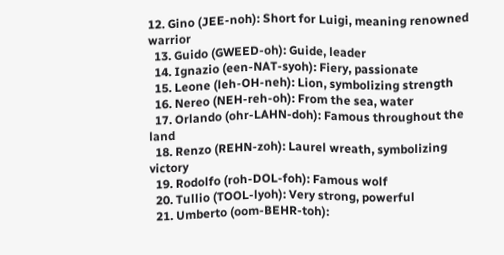12. Gino (JEE-noh): Short for Luigi, meaning renowned warrior
  13. Guido (GWEED-oh): Guide, leader
  14. Ignazio (een-NAT-syoh): Fiery, passionate
  15. Leone (leh-OH-neh): Lion, symbolizing strength
  16. Nereo (NEH-reh-oh): From the sea, water
  17. Orlando (ohr-LAHN-doh): Famous throughout the land
  18. Renzo (REHN-zoh): Laurel wreath, symbolizing victory
  19. Rodolfo (roh-DOL-foh): Famous wolf
  20. Tullio (TOOL-lyoh): Very strong, powerful
  21. Umberto (oom-BEHR-toh):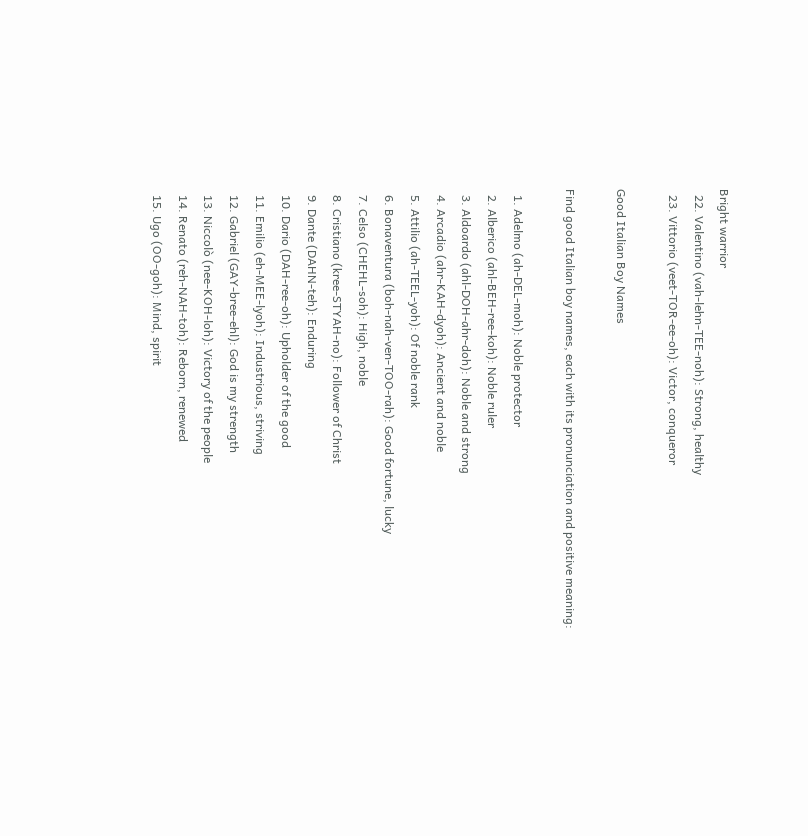Bright warrior
  22. Valentino (vah-lehn-TEE-noh): Strong, healthy
  23. Vittorio (veet-TOR-ee-oh): Victor, conqueror

Good Italian Boy Names

Find good Italian boy names, each with its pronunciation and positive meaning:

  1. Adelmo (ah-DEL-moh): Noble protector
  2. Alberico (ahl-BEH-ree-koh): Noble ruler
  3. Aldoardo (ahl-DOH-ahr-doh): Noble and strong
  4. Arcadio (ahr-KAH-dyoh): Ancient and noble
  5. Attilio (ah-TEEL-yoh): Of noble rank
  6. Bonaventura (boh-nah-ven-TOO-rah): Good fortune, lucky
  7. Celso (CHEHL-soh): High, noble
  8. Cristiano (kree-STYAH-no): Follower of Christ
  9. Dante (DAHN-teh): Enduring
  10. Dario (DAH-ree-oh): Upholder of the good
  11. Emilio (eh-MEE-lyoh): Industrious, striving
  12. Gabriel (GAY-bree-ehl): God is my strength
  13. Niccolò (nee-KOH-loh): Victory of the people
  14. Renato (reh-NAH-toh): Reborn, renewed
  15. Ugo (OO-goh): Mind, spirit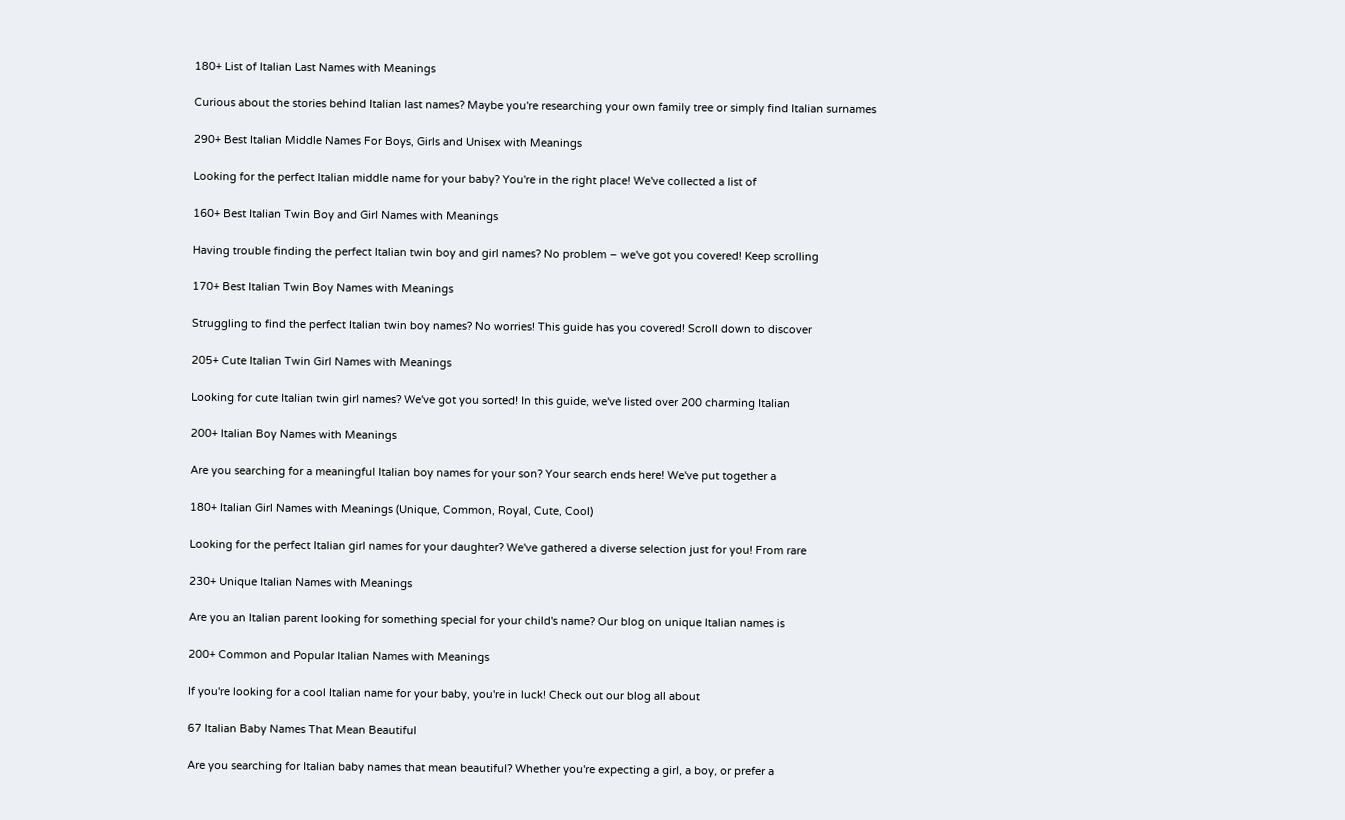180+ List of Italian Last Names with Meanings

Curious about the stories behind Italian last names? Maybe you're researching your own family tree or simply find Italian surnames

290+ Best Italian Middle Names For Boys, Girls and Unisex with Meanings

Looking for the perfect Italian middle name for your baby? You're in the right place! We've collected a list of

160+ Best Italian Twin Boy and Girl Names with Meanings

Having trouble finding the perfect Italian twin boy and girl names? No problem – we've got you covered! Keep scrolling

170+ Best Italian Twin Boy Names with Meanings

Struggling to find the perfect Italian twin boy names? No worries! This guide has you covered! Scroll down to discover

205+ Cute Italian Twin Girl Names with Meanings

Looking for cute Italian twin girl names? We've got you sorted! In this guide, we've listed over 200 charming Italian

200+ Italian Boy Names with Meanings

Are you searching for a meaningful Italian boy names for your son? Your search ends here! We've put together a

180+ Italian Girl Names with Meanings (Unique, Common, Royal, Cute, Cool)

Looking for the perfect Italian girl names for your daughter? We've gathered a diverse selection just for you! From rare

230+ Unique Italian Names with Meanings

Are you an Italian parent looking for something special for your child's name? Our blog on unique Italian names is

200+ Common and Popular Italian Names with Meanings

If you're looking for a cool Italian name for your baby, you're in luck! Check out our blog all about

67 Italian Baby Names That Mean Beautiful

Are you searching for Italian baby names that mean beautiful? Whether you're expecting a girl, a boy, or prefer a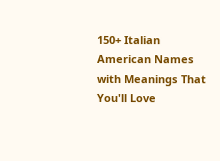150+ Italian American Names with Meanings That You'll Love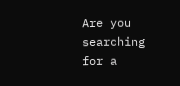Are you searching for a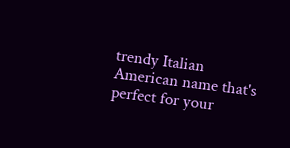trendy Italian American name that's perfect for your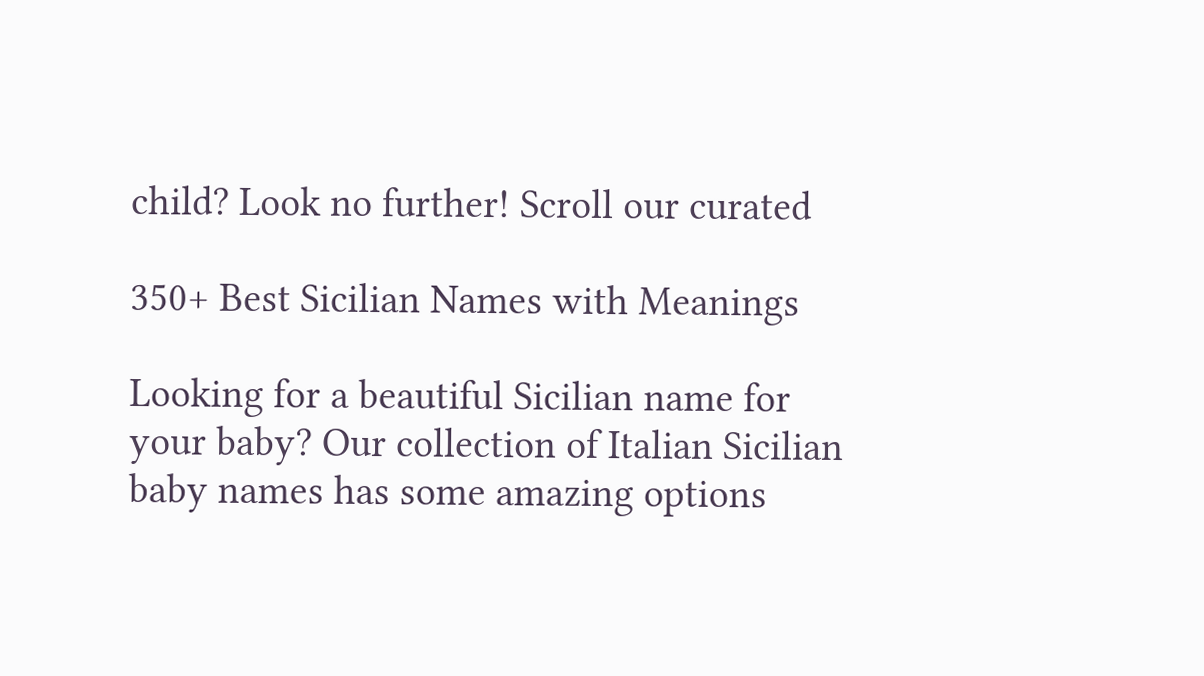child? Look no further! Scroll our curated

350+ Best Sicilian Names with Meanings

Looking for a beautiful Sicilian name for your baby? Our collection of Italian Sicilian baby names has some amazing options